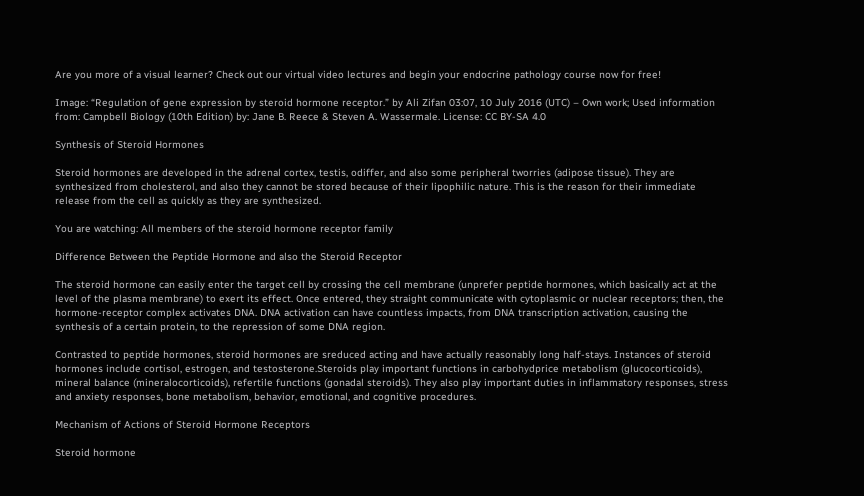Are you more of a visual learner? Check out our virtual video lectures and begin your endocrine pathology course now for free!

Image: “Regulation of gene expression by steroid hormone receptor.” by Ali Zifan 03:07, 10 July 2016 (UTC) – Own work; Used information from: Campbell Biology (10th Edition) by: Jane B. Reece & Steven A. Wassermale. License: CC BY-SA 4.0

Synthesis of Steroid Hormones

Steroid hormones are developed in the adrenal cortex, testis, odiffer, and also some peripheral tworries (adipose tissue). They are synthesized from cholesterol, and also they cannot be stored because of their lipophilic nature. This is the reason for their immediate release from the cell as quickly as they are synthesized.

You are watching: All members of the steroid hormone receptor family

Difference Between the Peptide Hormone and also the Steroid Receptor

The steroid hormone can easily enter the target cell by crossing the cell membrane (unprefer peptide hormones, which basically act at the level of the plasma membrane) to exert its effect. Once entered, they straight communicate with cytoplasmic or nuclear receptors; then, the hormone-receptor complex activates DNA. DNA activation can have countless impacts, from DNA transcription activation, causing the synthesis of a certain protein, to the repression of some DNA region.

Contrasted to peptide hormones, steroid hormones are sreduced acting and have actually reasonably long half-stays. Instances of steroid hormones include cortisol, estrogen, and testosterone.Steroids play important functions in carbohydprice metabolism (glucocorticoids), mineral balance (mineralocorticoids), refertile functions (gonadal steroids). They also play important duties in inflammatory responses, stress and anxiety responses, bone metabolism, behavior, emotional, and cognitive procedures.

Mechanism of Actions of Steroid Hormone Receptors

Steroid hormone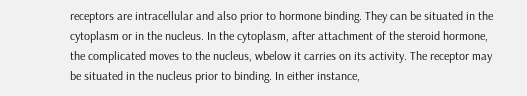receptors are intracellular and also prior to hormone binding. They can be situated in the cytoplasm or in the nucleus. In the cytoplasm, after attachment of the steroid hormone, the complicated moves to the nucleus, wbelow it carries on its activity. The receptor may be situated in the nucleus prior to binding. In either instance,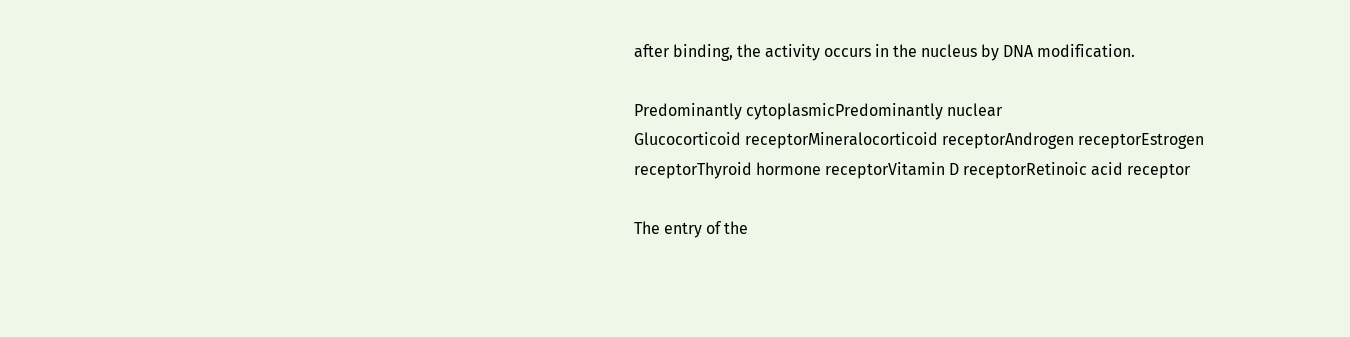after binding, the activity occurs in the nucleus by DNA modification.

Predominantly cytoplasmicPredominantly nuclear
Glucocorticoid receptorMineralocorticoid receptorAndrogen receptorEstrogen receptorThyroid hormone receptorVitamin D receptorRetinoic acid receptor

The entry of the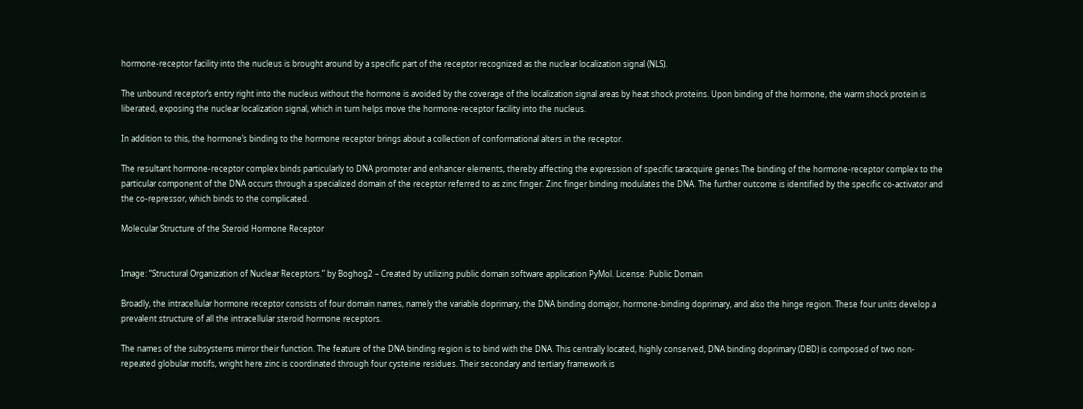hormone-receptor facility into the nucleus is brought around by a specific part of the receptor recognized as the nuclear localization signal (NLS).

The unbound receptor’s entry right into the nucleus without the hormone is avoided by the coverage of the localization signal areas by heat shock proteins. Upon binding of the hormone, the warm shock protein is liberated, exposing the nuclear localization signal, which in turn helps move the hormone-receptor facility into the nucleus.

In addition to this, the hormone’s binding to the hormone receptor brings about a collection of conformational alters in the receptor.

The resultant hormone-receptor complex binds particularly to DNA promoter and enhancer elements, thereby affecting the expression of specific taracquire genes.The binding of the hormone-receptor complex to the particular component of the DNA occurs through a specialized domain of the receptor referred to as zinc finger. Zinc finger binding modulates the DNA. The further outcome is identified by the specific co-activator and the co-repressor, which binds to the complicated.

Molecular Structure of the Steroid Hormone Receptor


Image: “Structural Organization of Nuclear Receptors.” by Boghog2 – Created by utilizing public domain software application PyMol. License: Public Domain

Broadly, the intracellular hormone receptor consists of four domain names, namely the variable doprimary, the DNA binding domajor, hormone-binding doprimary, and also the hinge region. These four units develop a prevalent structure of all the intracellular steroid hormone receptors.

The names of the subsystems mirror their function. The feature of the DNA binding region is to bind with the DNA. This centrally located, highly conserved, DNA binding doprimary (DBD) is composed of two non-repeated globular motifs, wright here zinc is coordinated through four cysteine residues. Their secondary and tertiary framework is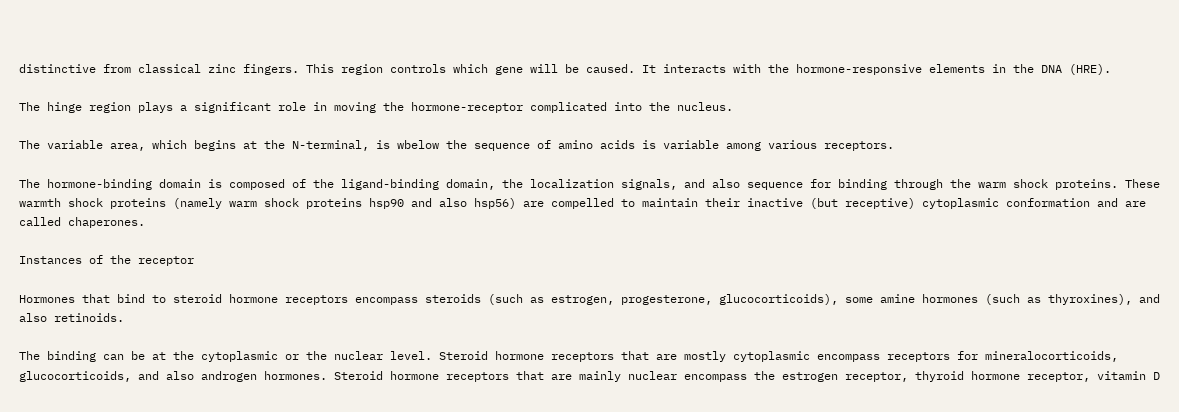distinctive from classical zinc fingers. This region controls which gene will be caused. It interacts with the hormone-responsive elements in the DNA (HRE).

The hinge region plays a significant role in moving the hormone-receptor complicated into the nucleus.

The variable area, which begins at the N-terminal, is wbelow the sequence of amino acids is variable among various receptors.

The hormone-binding domain is composed of the ligand-binding domain, the localization signals, and also sequence for binding through the warm shock proteins. These warmth shock proteins (namely warm shock proteins hsp90 and also hsp56) are compelled to maintain their inactive (but receptive) cytoplasmic conformation and are called chaperones.

Instances of the receptor

Hormones that bind to steroid hormone receptors encompass steroids (such as estrogen, progesterone, glucocorticoids), some amine hormones (such as thyroxines), and also retinoids.

The binding can be at the cytoplasmic or the nuclear level. Steroid hormone receptors that are mostly cytoplasmic encompass receptors for mineralocorticoids, glucocorticoids, and also androgen hormones. Steroid hormone receptors that are mainly nuclear encompass the estrogen receptor, thyroid hormone receptor, vitamin D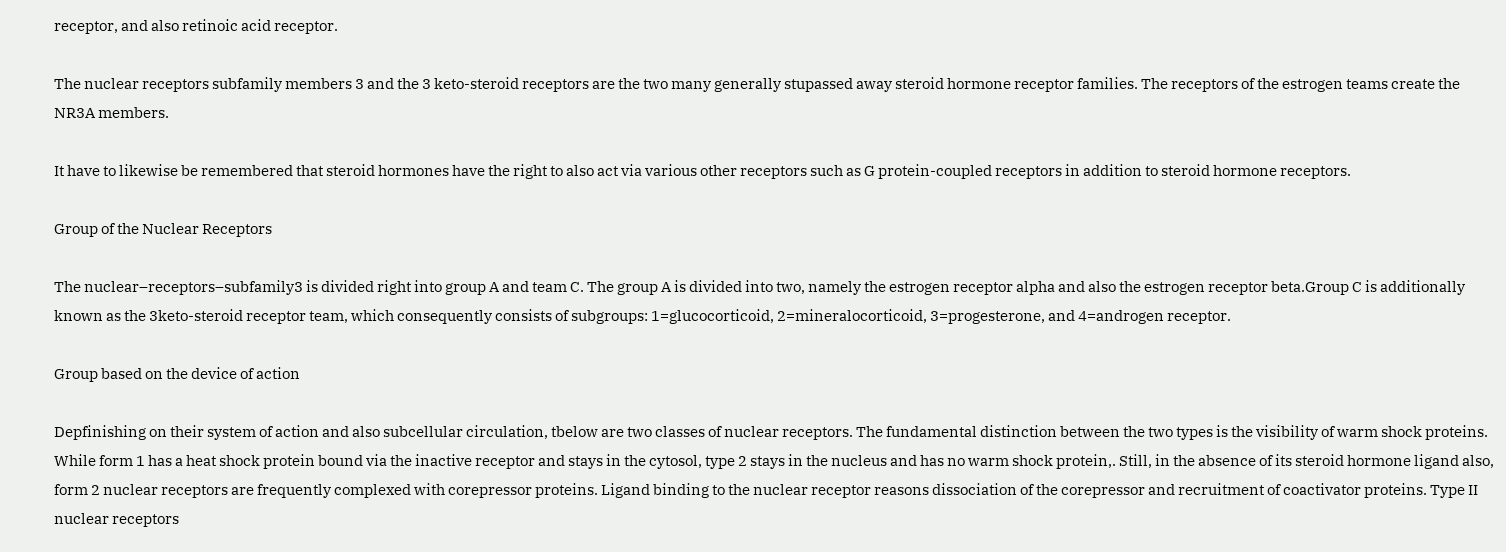receptor, and also retinoic acid receptor.

The nuclear receptors subfamily members 3 and the 3 keto-steroid receptors are the two many generally stupassed away steroid hormone receptor families. The receptors of the estrogen teams create the NR3A members.

It have to likewise be remembered that steroid hormones have the right to also act via various other receptors such as G protein-coupled receptors in addition to steroid hormone receptors.

Group of the Nuclear Receptors

The nuclear–receptors–subfamily3 is divided right into group A and team C. The group A is divided into two, namely the estrogen receptor alpha and also the estrogen receptor beta.Group C is additionally known as the 3keto-steroid receptor team, which consequently consists of subgroups: 1=glucocorticoid, 2=mineralocorticoid, 3=progesterone, and 4=androgen receptor.

Group based on the device of action

Depfinishing on their system of action and also subcellular circulation, tbelow are two classes of nuclear receptors. The fundamental distinction between the two types is the visibility of warm shock proteins. While form 1 has a heat shock protein bound via the inactive receptor and stays in the cytosol, type 2 stays in the nucleus and has no warm shock protein,. Still, in the absence of its steroid hormone ligand also, form 2 nuclear receptors are frequently complexed with corepressor proteins. Ligand binding to the nuclear receptor reasons dissociation of the corepressor and recruitment of coactivator proteins. Type II nuclear receptors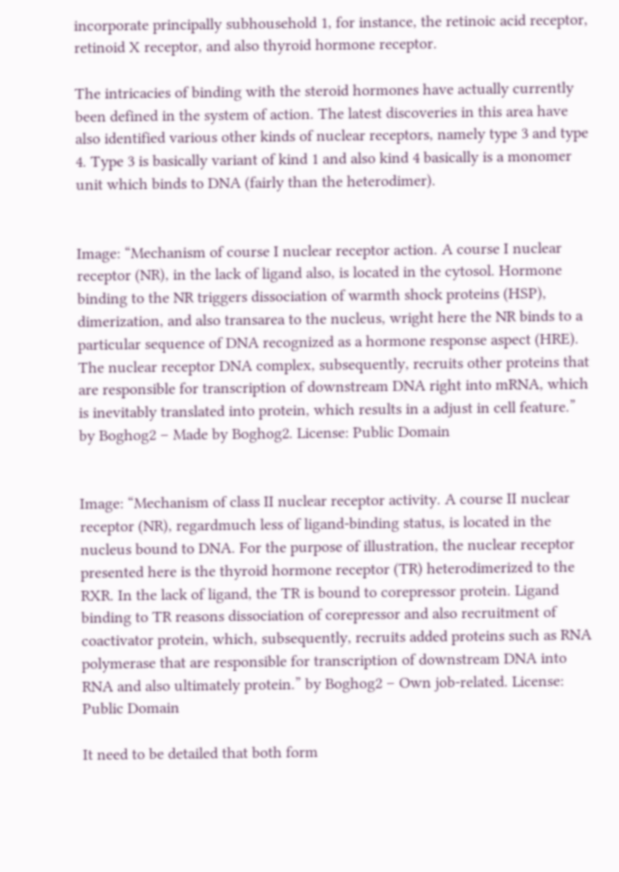incorporate principally subhousehold 1, for instance, the retinoic acid receptor, retinoid X receptor, and also thyroid hormone receptor.

The intricacies of binding with the steroid hormones have actually currently been defined in the system of action. The latest discoveries in this area have also identified various other kinds of nuclear receptors, namely type 3 and type 4. Type 3 is basically variant of kind 1 and also kind 4 basically is a monomer unit which binds to DNA (fairly than the heterodimer).


Image: “Mechanism of course I nuclear receptor action. A course I nuclear receptor (NR), in the lack of ligand also, is located in the cytosol. Hormone binding to the NR triggers dissociation of warmth shock proteins (HSP), dimerization, and also transarea to the nucleus, wright here the NR binds to a particular sequence of DNA recognized as a hormone response aspect (HRE). The nuclear receptor DNA complex, subsequently, recruits other proteins that are responsible for transcription of downstream DNA right into mRNA, which is inevitably translated into protein, which results in a adjust in cell feature.” by Boghog2 – Made by Boghog2. License: Public Domain


Image: “Mechanism of class II nuclear receptor activity. A course II nuclear receptor (NR), regardmuch less of ligand-binding status, is located in the nucleus bound to DNA. For the purpose of illustration, the nuclear receptor presented here is the thyroid hormone receptor (TR) heterodimerized to the RXR. In the lack of ligand, the TR is bound to corepressor protein. Ligand binding to TR reasons dissociation of corepressor and also recruitment of coactivator protein, which, subsequently, recruits added proteins such as RNA polymerase that are responsible for transcription of downstream DNA into RNA and also ultimately protein.” by Boghog2 – Own job-related. License: Public Domain

It need to be detailed that both form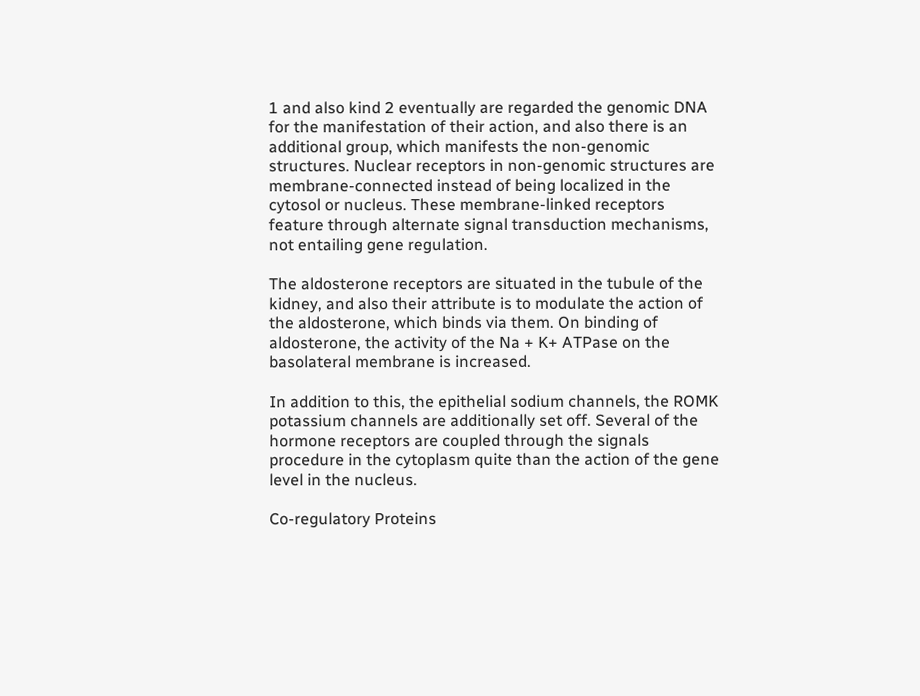1 and also kind 2 eventually are regarded the genomic DNA for the manifestation of their action, and also there is an additional group, which manifests the non-genomic structures. Nuclear receptors in non-genomic structures are membrane-connected instead of being localized in the cytosol or nucleus. These membrane-linked receptors feature through alternate signal transduction mechanisms, not entailing gene regulation.

The aldosterone receptors are situated in the tubule of the kidney, and also their attribute is to modulate the action of the aldosterone, which binds via them. On binding of aldosterone, the activity of the Na + K+ ATPase on the basolateral membrane is increased.

In addition to this, the epithelial sodium channels, the ROMK potassium channels are additionally set off. Several of the hormone receptors are coupled through the signals procedure in the cytoplasm quite than the action of the gene level in the nucleus.

Co-regulatory Proteins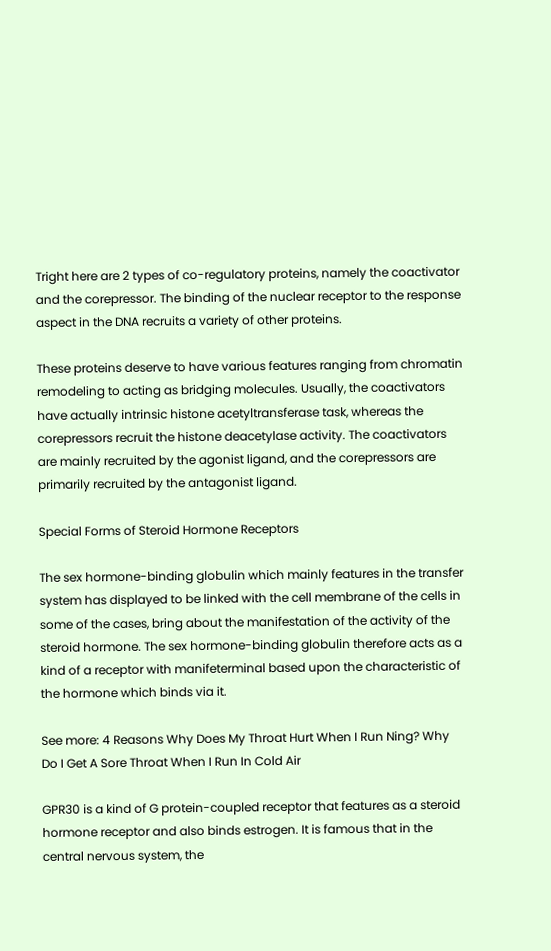Tright here are 2 types of co-regulatory proteins, namely the coactivator and the corepressor. The binding of the nuclear receptor to the response aspect in the DNA recruits a variety of other proteins.

These proteins deserve to have various features ranging from chromatin remodeling to acting as bridging molecules. Usually, the coactivators have actually intrinsic histone acetyltransferase task, whereas the corepressors recruit the histone deacetylase activity. The coactivators are mainly recruited by the agonist ligand, and the corepressors are primarily recruited by the antagonist ligand.

Special Forms of Steroid Hormone Receptors

The sex hormone-binding globulin which mainly features in the transfer system has displayed to be linked with the cell membrane of the cells in some of the cases, bring about the manifestation of the activity of the steroid hormone. The sex hormone-binding globulin therefore acts as a kind of a receptor with manifeterminal based upon the characteristic of the hormone which binds via it.

See more: 4 Reasons Why Does My Throat Hurt When I Run Ning? Why Do I Get A Sore Throat When I Run In Cold Air

GPR30 is a kind of G protein-coupled receptor that features as a steroid hormone receptor and also binds estrogen. It is famous that in the central nervous system, the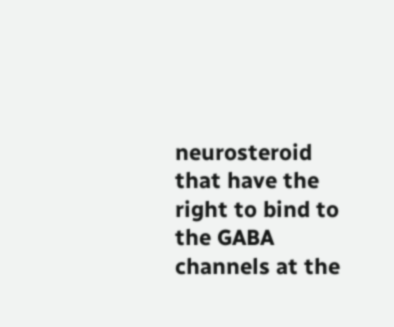neurosteroid that have the right to bind to the GABA channels at the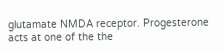glutamate NMDA receptor. Progesterone acts at one of the the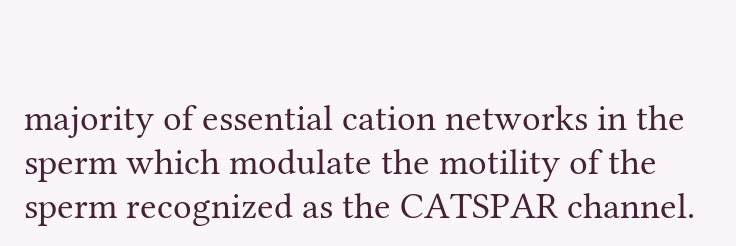majority of essential cation networks in the sperm which modulate the motility of the sperm recognized as the CATSPAR channel.